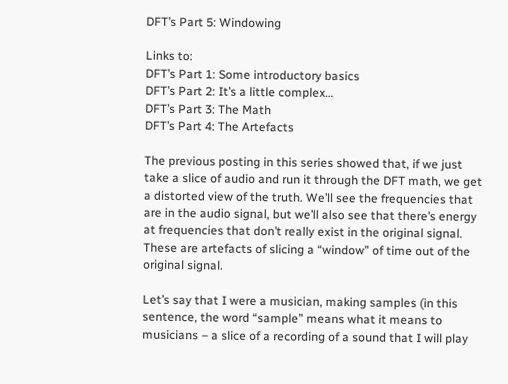DFT’s Part 5: Windowing

Links to:
DFT’s Part 1: Some introductory basics
DFT’s Part 2: It’s a little complex…
DFT’s Part 3: The Math
DFT’s Part 4: The Artefacts

The previous posting in this series showed that, if we just take a slice of audio and run it through the DFT math, we get a distorted view of the truth. We’ll see the frequencies that are in the audio signal, but we’ll also see that there’s energy at frequencies that don’t really exist in the original signal. These are artefacts of slicing a “window” of time out of the original signal.

Let’s say that I were a musician, making samples (in this sentence, the word “sample” means what it means to musicians – a slice of a recording of a sound that I will play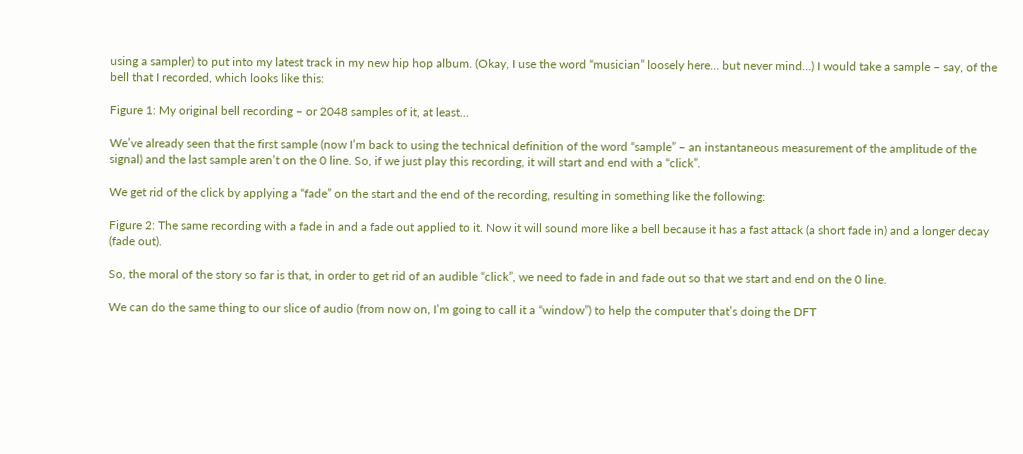using a sampler) to put into my latest track in my new hip hop album. (Okay, I use the word “musician” loosely here… but never mind…) I would take a sample – say, of the bell that I recorded, which looks like this:

Figure 1: My original bell recording – or 2048 samples of it, at least…

We’ve already seen that the first sample (now I’m back to using the technical definition of the word “sample” – an instantaneous measurement of the amplitude of the signal) and the last sample aren’t on the 0 line. So, if we just play this recording, it will start and end with a “click”.

We get rid of the click by applying a “fade” on the start and the end of the recording, resulting in something like the following:

Figure 2: The same recording with a fade in and a fade out applied to it. Now it will sound more like a bell because it has a fast attack (a short fade in) and a longer decay (fade out).

So, the moral of the story so far is that, in order to get rid of an audible “click”, we need to fade in and fade out so that we start and end on the 0 line.

We can do the same thing to our slice of audio (from now on, I’m going to call it a “window”) to help the computer that’s doing the DFT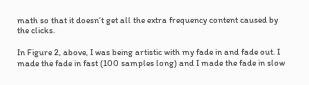math so that it doesn’t get all the extra frequency content caused by the clicks.

In Figure 2, above, I was being artistic with my fade in and fade out. I made the fade in fast (100 samples long) and I made the fade in slow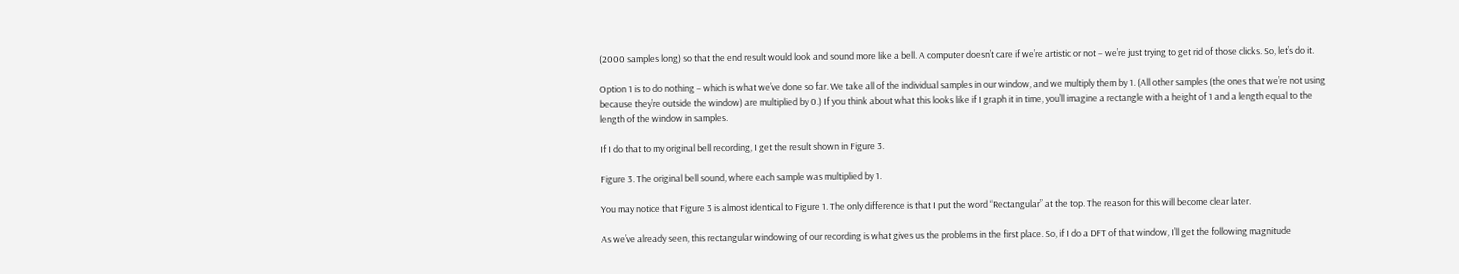(2000 samples long) so that the end result would look and sound more like a bell. A computer doesn’t care if we’re artistic or not – we’re just trying to get rid of those clicks. So, let’s do it.

Option 1 is to do nothing – which is what we’ve done so far. We take all of the individual samples in our window, and we multiply them by 1. (All other samples (the ones that we’re not using because they’re outside the window) are multiplied by 0.) If you think about what this looks like if I graph it in time, you’ll imagine a rectangle with a height of 1 and a length equal to the length of the window in samples.

If I do that to my original bell recording, I get the result shown in Figure 3.

Figure 3. The original bell sound, where each sample was multiplied by 1.

You may notice that Figure 3 is almost identical to Figure 1. The only difference is that I put the word “Rectangular” at the top. The reason for this will become clear later.

As we’ve already seen, this rectangular windowing of our recording is what gives us the problems in the first place. So, if I do a DFT of that window, I’ll get the following magnitude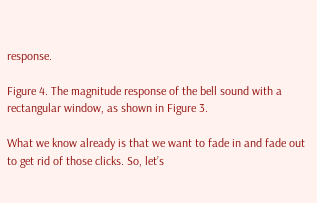response.

Figure 4. The magnitude response of the bell sound with a rectangular window, as shown in Figure 3.

What we know already is that we want to fade in and fade out to get rid of those clicks. So, let’s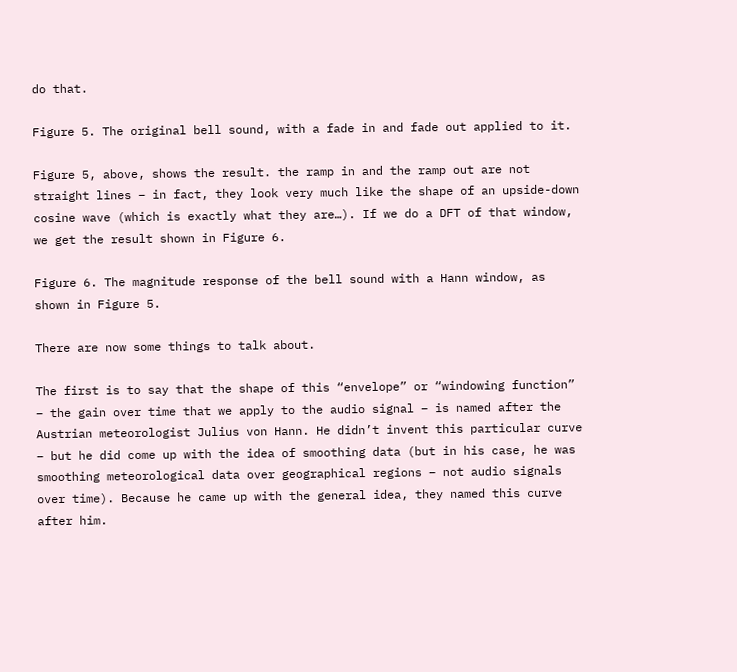do that.

Figure 5. The original bell sound, with a fade in and fade out applied to it.

Figure 5, above, shows the result. the ramp in and the ramp out are not straight lines – in fact, they look very much like the shape of an upside-down cosine wave (which is exactly what they are…). If we do a DFT of that window, we get the result shown in Figure 6.

Figure 6. The magnitude response of the bell sound with a Hann window, as shown in Figure 5.

There are now some things to talk about.

The first is to say that the shape of this “envelope” or “windowing function” – the gain over time that we apply to the audio signal – is named after the Austrian meteorologist Julius von Hann. He didn’t invent this particular curve – but he did come up with the idea of smoothing data (but in his case, he was smoothing meteorological data over geographical regions – not audio signals over time). Because he came up with the general idea, they named this curve after him.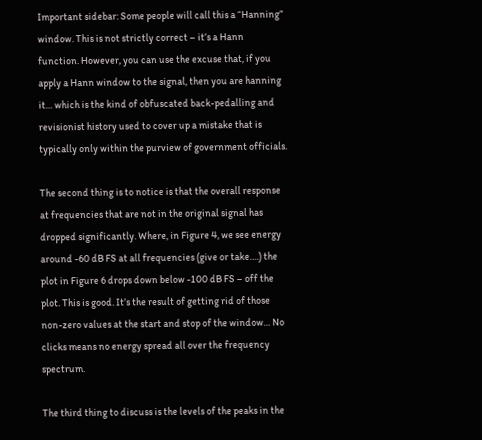Important sidebar: Some people will call this a “Hanning” window. This is not strictly correct – it’s a Hann function. However, you can use the excuse that, if you apply a Hann window to the signal, then you are hanning it… which is the kind of obfuscated back-pedalling and revisionist history used to cover up a mistake that is typically only within the purview of government officials.

The second thing is to notice is that the overall response at frequencies that are not in the original signal has dropped significantly. Where, in Figure 4, we see energy around -60 dB FS at all frequencies (give or take….) the plot in Figure 6 drops down below -100 dB FS – off the plot. This is good. It’s the result of getting rid of those non-zero values at the start and stop of the window… No clicks means no energy spread all over the frequency spectrum.

The third thing to discuss is the levels of the peaks in the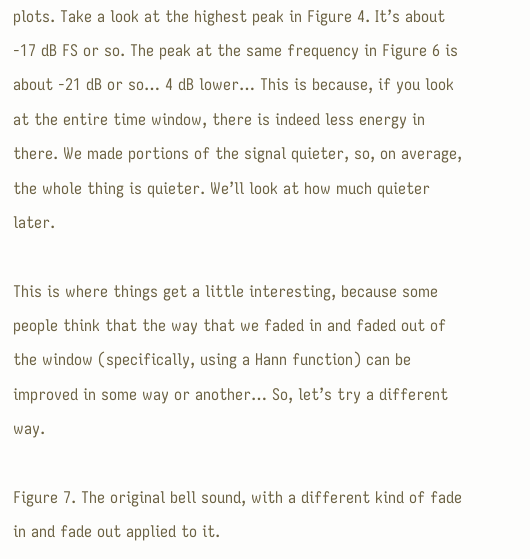plots. Take a look at the highest peak in Figure 4. It’s about -17 dB FS or so. The peak at the same frequency in Figure 6 is about -21 dB or so… 4 dB lower… This is because, if you look at the entire time window, there is indeed less energy in there. We made portions of the signal quieter, so, on average, the whole thing is quieter. We’ll look at how much quieter later.

This is where things get a little interesting, because some people think that the way that we faded in and faded out of the window (specifically, using a Hann function) can be improved in some way or another… So, let’s try a different way.

Figure 7. The original bell sound, with a different kind of fade in and fade out applied to it.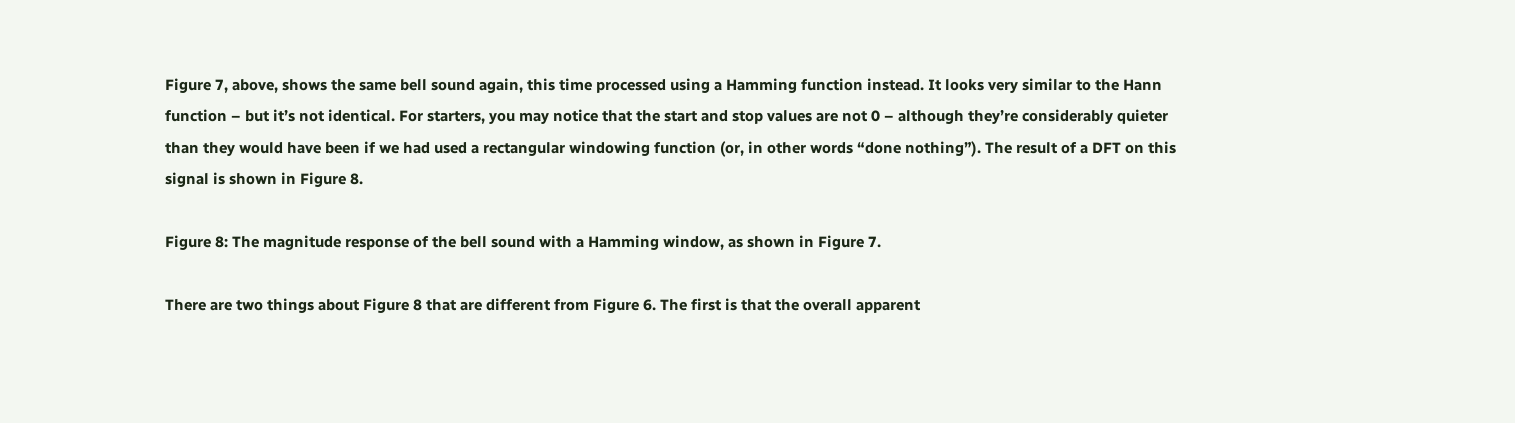Figure 7, above, shows the same bell sound again, this time processed using a Hamming function instead. It looks very similar to the Hann function – but it’s not identical. For starters, you may notice that the start and stop values are not 0 – although they’re considerably quieter than they would have been if we had used a rectangular windowing function (or, in other words “done nothing”). The result of a DFT on this signal is shown in Figure 8.

Figure 8: The magnitude response of the bell sound with a Hamming window, as shown in Figure 7.

There are two things about Figure 8 that are different from Figure 6. The first is that the overall apparent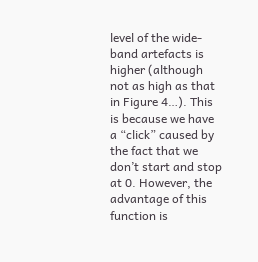level of the wide-band artefacts is higher (although not as high as that in Figure 4…). This is because we have a “click” caused by the fact that we don’t start and stop at 0. However, the advantage of this function is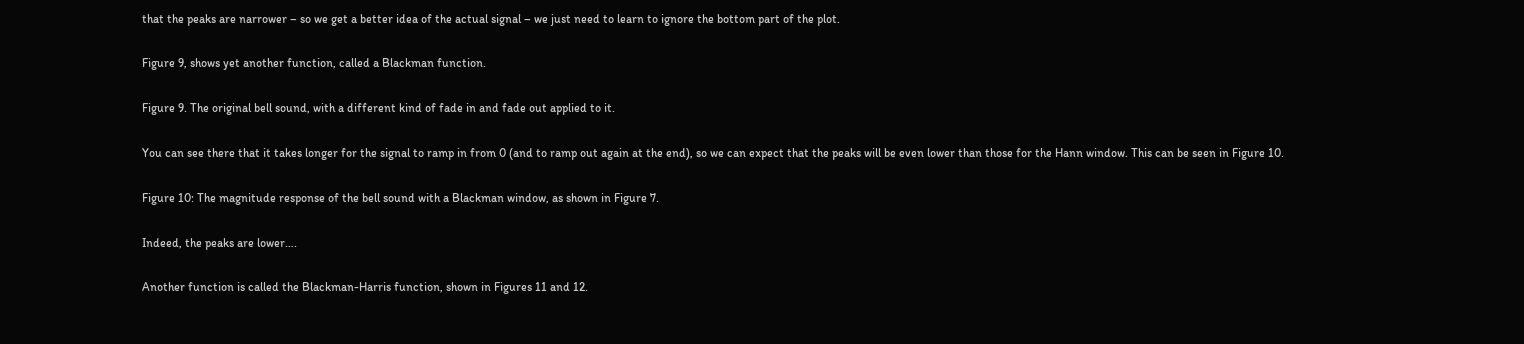that the peaks are narrower – so we get a better idea of the actual signal – we just need to learn to ignore the bottom part of the plot.

Figure 9, shows yet another function, called a Blackman function.

Figure 9. The original bell sound, with a different kind of fade in and fade out applied to it.

You can see there that it takes longer for the signal to ramp in from 0 (and to ramp out again at the end), so we can expect that the peaks will be even lower than those for the Hann window. This can be seen in Figure 10.

Figure 10: The magnitude response of the bell sound with a Blackman window, as shown in Figure 7.

Indeed, the peaks are lower….

Another function is called the Blackman-Harris function, shown in Figures 11 and 12.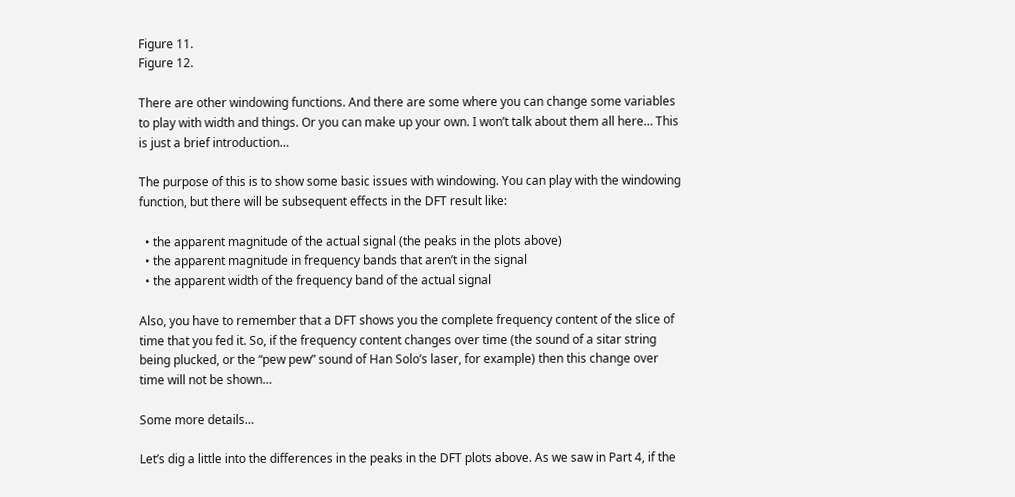Figure 11.
Figure 12.

There are other windowing functions. And there are some where you can change some variables to play with width and things. Or you can make up your own. I won’t talk about them all here… This is just a brief introduction…

The purpose of this is to show some basic issues with windowing. You can play with the windowing function, but there will be subsequent effects in the DFT result like:

  • the apparent magnitude of the actual signal (the peaks in the plots above)
  • the apparent magnitude in frequency bands that aren’t in the signal
  • the apparent width of the frequency band of the actual signal

Also, you have to remember that a DFT shows you the complete frequency content of the slice of time that you fed it. So, if the frequency content changes over time (the sound of a sitar string being plucked, or the “pew pew” sound of Han Solo’s laser, for example) then this change over time will not be shown…

Some more details…

Let’s dig a little into the differences in the peaks in the DFT plots above. As we saw in Part 4, if the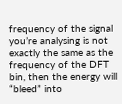frequency of the signal you’re analysing is not exactly the same as the frequency of the DFT bin, then the energy will “bleed” into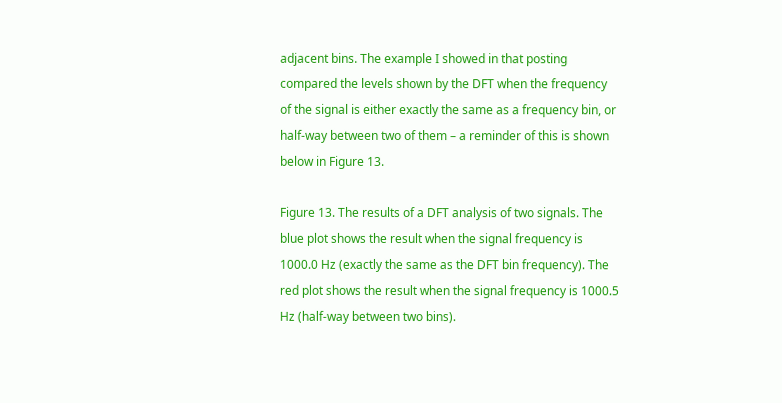adjacent bins. The example I showed in that posting compared the levels shown by the DFT when the frequency of the signal is either exactly the same as a frequency bin, or half-way between two of them – a reminder of this is shown below in Figure 13.

Figure 13. The results of a DFT analysis of two signals. The blue plot shows the result when the signal frequency is 1000.0 Hz (exactly the same as the DFT bin frequency). The red plot shows the result when the signal frequency is 1000.5 Hz (half-way between two bins).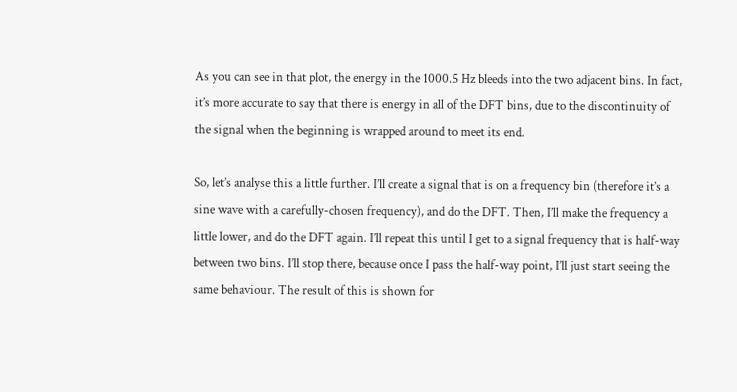As you can see in that plot, the energy in the 1000.5 Hz bleeds into the two adjacent bins. In fact, it’s more accurate to say that there is energy in all of the DFT bins, due to the discontinuity of the signal when the beginning is wrapped around to meet its end.

So, let’s analyse this a little further. I’ll create a signal that is on a frequency bin (therefore it’s a sine wave with a carefully-chosen frequency), and do the DFT. Then, I’ll make the frequency a little lower, and do the DFT again. I’ll repeat this until I get to a signal frequency that is half-way between two bins. I’ll stop there, because once I pass the half-way point, I’ll just start seeing the same behaviour. The result of this is shown for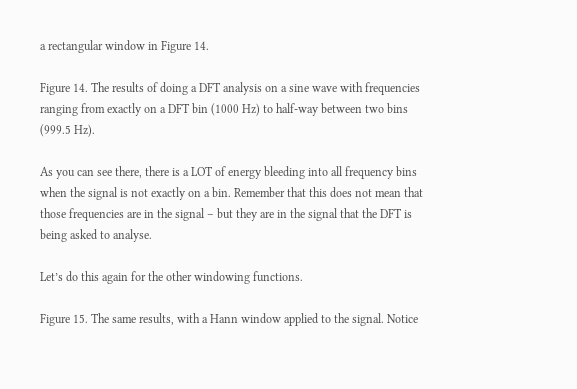a rectangular window in Figure 14.

Figure 14. The results of doing a DFT analysis on a sine wave with frequencies ranging from exactly on a DFT bin (1000 Hz) to half-way between two bins (999.5 Hz).

As you can see there, there is a LOT of energy bleeding into all frequency bins when the signal is not exactly on a bin. Remember that this does not mean that those frequencies are in the signal – but they are in the signal that the DFT is being asked to analyse.

Let’s do this again for the other windowing functions.

Figure 15. The same results, with a Hann window applied to the signal. Notice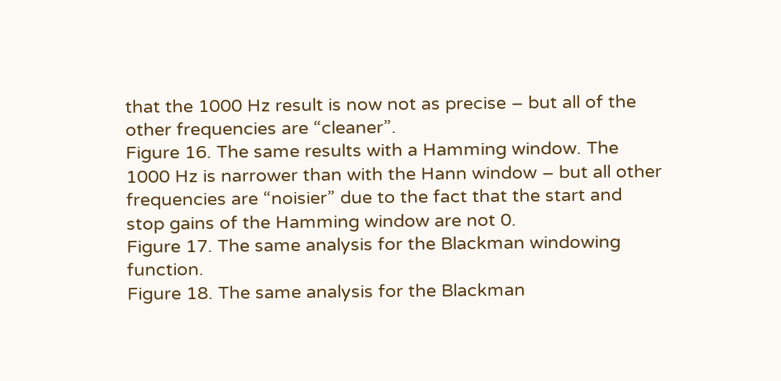that the 1000 Hz result is now not as precise – but all of the other frequencies are “cleaner”.
Figure 16. The same results with a Hamming window. The 1000 Hz is narrower than with the Hann window – but all other frequencies are “noisier” due to the fact that the start and stop gains of the Hamming window are not 0.
Figure 17. The same analysis for the Blackman windowing function.
Figure 18. The same analysis for the Blackman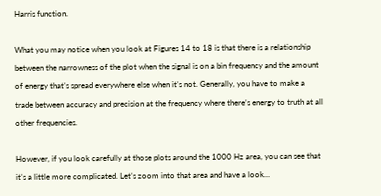Harris function.

What you may notice when you look at Figures 14 to 18 is that there is a relationship between the narrowness of the plot when the signal is on a bin frequency and the amount of energy that’s spread everywhere else when it’s not. Generally, you have to make a trade between accuracy and precision at the frequency where there’s energy to truth at all other frequencies.

However, if you look carefully at those plots around the 1000 Hz area, you can see that it’s a little more complicated. Let’s zoom into that area and have a look…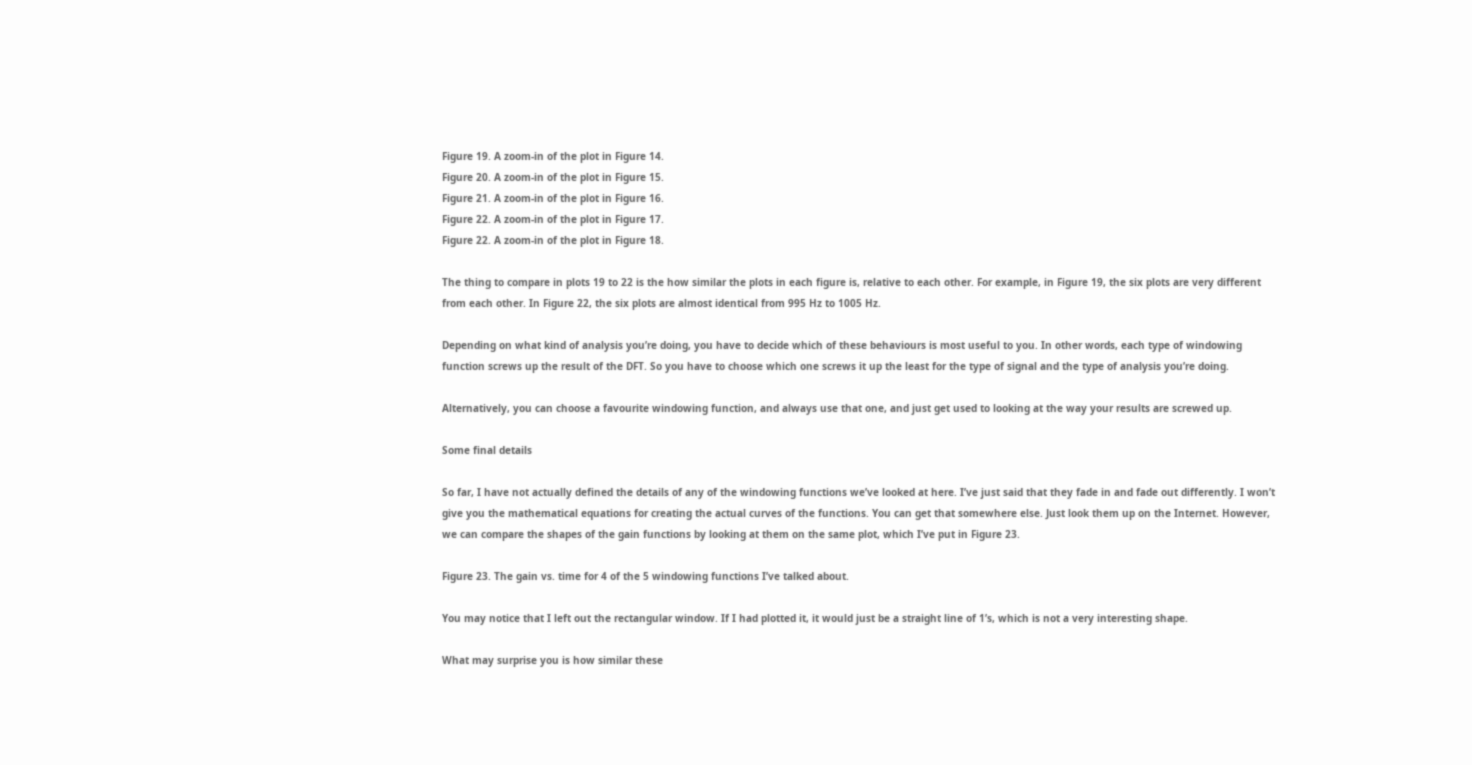Figure 19. A zoom-in of the plot in Figure 14.
Figure 20. A zoom-in of the plot in Figure 15.
Figure 21. A zoom-in of the plot in Figure 16.
Figure 22. A zoom-in of the plot in Figure 17.
Figure 22. A zoom-in of the plot in Figure 18.

The thing to compare in plots 19 to 22 is the how similar the plots in each figure is, relative to each other. For example, in Figure 19, the six plots are very different from each other. In Figure 22, the six plots are almost identical from 995 Hz to 1005 Hz.

Depending on what kind of analysis you’re doing, you have to decide which of these behaviours is most useful to you. In other words, each type of windowing function screws up the result of the DFT. So you have to choose which one screws it up the least for the type of signal and the type of analysis you’re doing.

Alternatively, you can choose a favourite windowing function, and always use that one, and just get used to looking at the way your results are screwed up.

Some final details

So far, I have not actually defined the details of any of the windowing functions we’ve looked at here. I’ve just said that they fade in and fade out differently. I won’t give you the mathematical equations for creating the actual curves of the functions. You can get that somewhere else. Just look them up on the Internet. However, we can compare the shapes of the gain functions by looking at them on the same plot, which I’ve put in Figure 23.

Figure 23. The gain vs. time for 4 of the 5 windowing functions I’ve talked about.

You may notice that I left out the rectangular window. If I had plotted it, it would just be a straight line of 1’s, which is not a very interesting shape.

What may surprise you is how similar these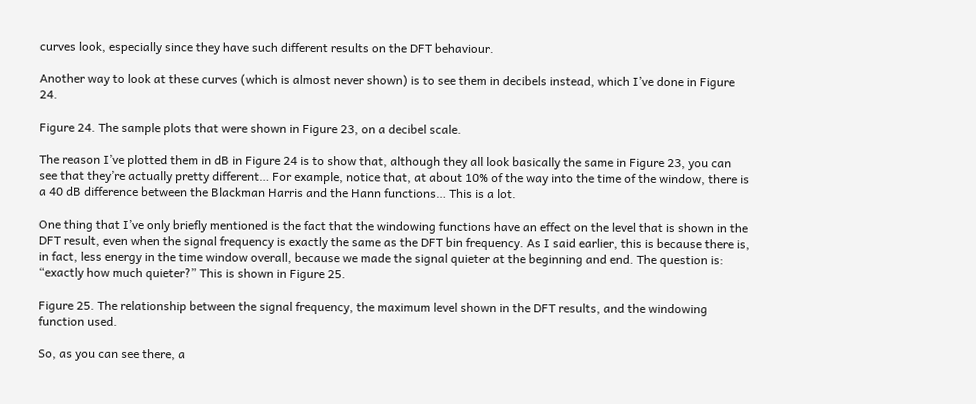curves look, especially since they have such different results on the DFT behaviour.

Another way to look at these curves (which is almost never shown) is to see them in decibels instead, which I’ve done in Figure 24.

Figure 24. The sample plots that were shown in Figure 23, on a decibel scale.

The reason I’ve plotted them in dB in Figure 24 is to show that, although they all look basically the same in Figure 23, you can see that they’re actually pretty different… For example, notice that, at about 10% of the way into the time of the window, there is a 40 dB difference between the Blackman Harris and the Hann functions… This is a lot.

One thing that I’ve only briefly mentioned is the fact that the windowing functions have an effect on the level that is shown in the DFT result, even when the signal frequency is exactly the same as the DFT bin frequency. As I said earlier, this is because there is, in fact, less energy in the time window overall, because we made the signal quieter at the beginning and end. The question is: “exactly how much quieter?” This is shown in Figure 25.

Figure 25. The relationship between the signal frequency, the maximum level shown in the DFT results, and the windowing function used.

So, as you can see there, a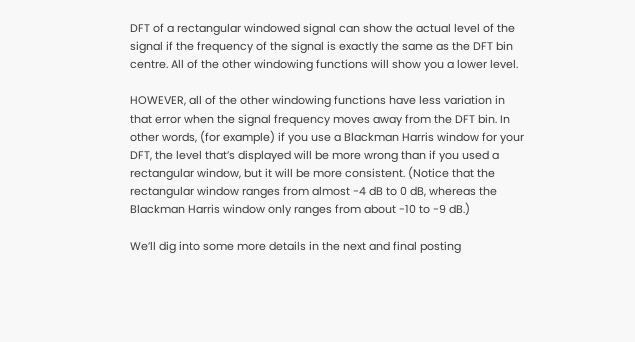DFT of a rectangular windowed signal can show the actual level of the signal if the frequency of the signal is exactly the same as the DFT bin centre. All of the other windowing functions will show you a lower level.

HOWEVER, all of the other windowing functions have less variation in that error when the signal frequency moves away from the DFT bin. In other words, (for example) if you use a Blackman Harris window for your DFT, the level that’s displayed will be more wrong than if you used a rectangular window, but it will be more consistent. (Notice that the rectangular window ranges from almost -4 dB to 0 dB, whereas the Blackman Harris window only ranges from about -10 to -9 dB.)

We’ll dig into some more details in the next and final posting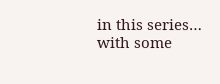in this series… with some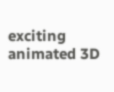exciting animated 3D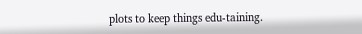plots to keep things edu-taining.